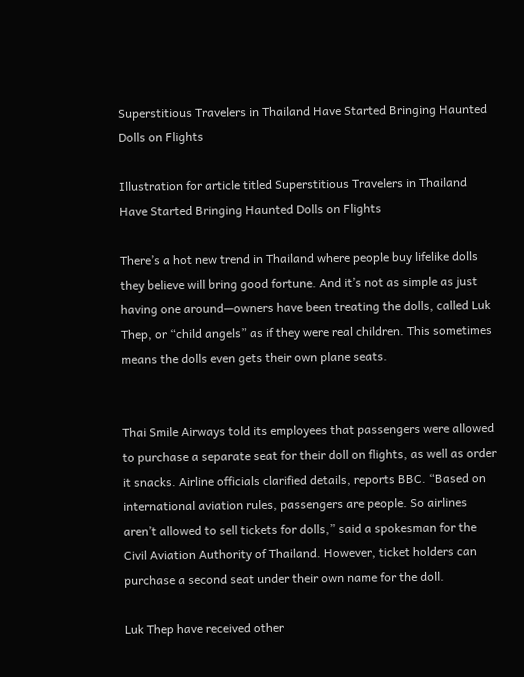Superstitious Travelers in Thailand Have Started Bringing Haunted Dolls on Flights

Illustration for article titled Superstitious Travelers in Thailand Have Started Bringing Haunted Dolls on Flights

There’s a hot new trend in Thailand where people buy lifelike dolls they believe will bring good fortune. And it’s not as simple as just having one around—owners have been treating the dolls, called Luk Thep, or “child angels” as if they were real children. This sometimes means the dolls even gets their own plane seats.


Thai Smile Airways told its employees that passengers were allowed to purchase a separate seat for their doll on flights, as well as order it snacks. Airline officials clarified details, reports BBC. “Based on international aviation rules, passengers are people. So airlines aren’t allowed to sell tickets for dolls,” said a spokesman for the Civil Aviation Authority of Thailand. However, ticket holders can purchase a second seat under their own name for the doll.

Luk Thep have received other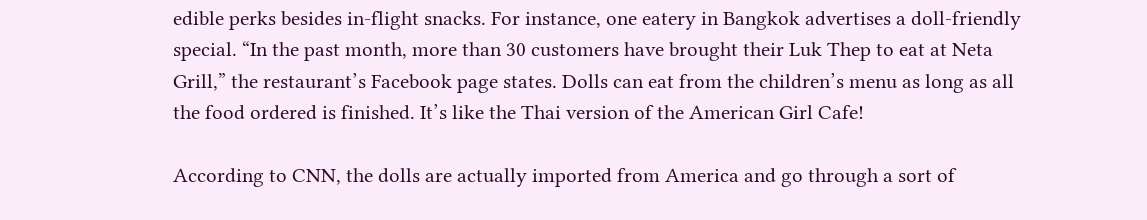edible perks besides in-flight snacks. For instance, one eatery in Bangkok advertises a doll-friendly special. “In the past month, more than 30 customers have brought their Luk Thep to eat at Neta Grill,” the restaurant’s Facebook page states. Dolls can eat from the children’s menu as long as all the food ordered is finished. It’s like the Thai version of the American Girl Cafe!

According to CNN, the dolls are actually imported from America and go through a sort of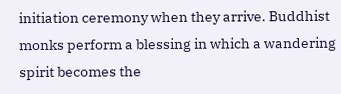initiation ceremony when they arrive. Buddhist monks perform a blessing in which a wandering spirit becomes the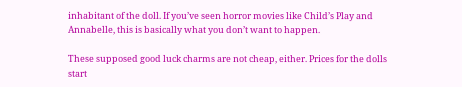inhabitant of the doll. If you’ve seen horror movies like Child’s Play and Annabelle, this is basically what you don’t want to happen.

These supposed good luck charms are not cheap, either. Prices for the dolls start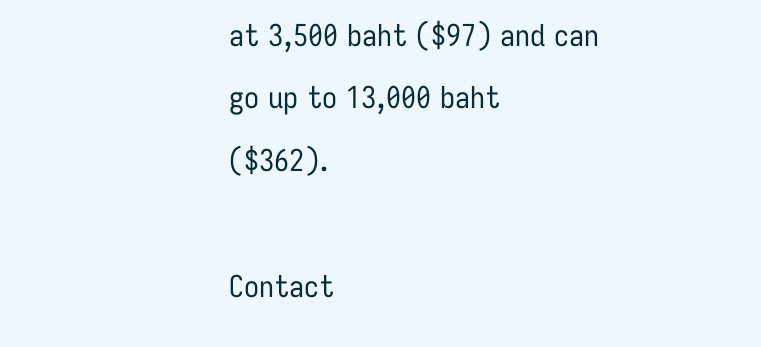at 3,500 baht ($97) and can go up to 13,000 baht ($362).

Contact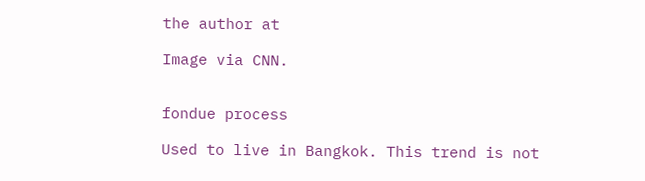the author at

Image via CNN.


fondue process

Used to live in Bangkok. This trend is not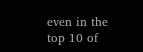even in the top 10 of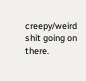creepy/weird shit going on there.